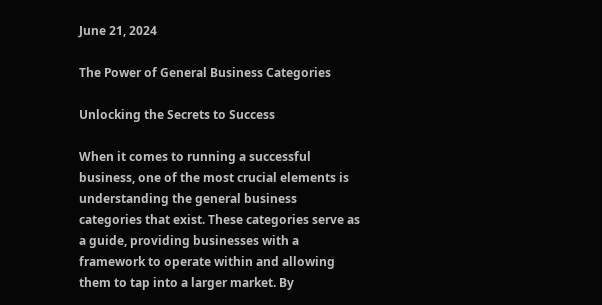June 21, 2024

The Power of General Business Categories

Unlocking the Secrets to Success

When it comes to running a successful business, one of the most crucial elements is understanding the general business categories that exist. These categories serve as a guide, providing businesses with a framework to operate within and allowing them to tap into a larger market. By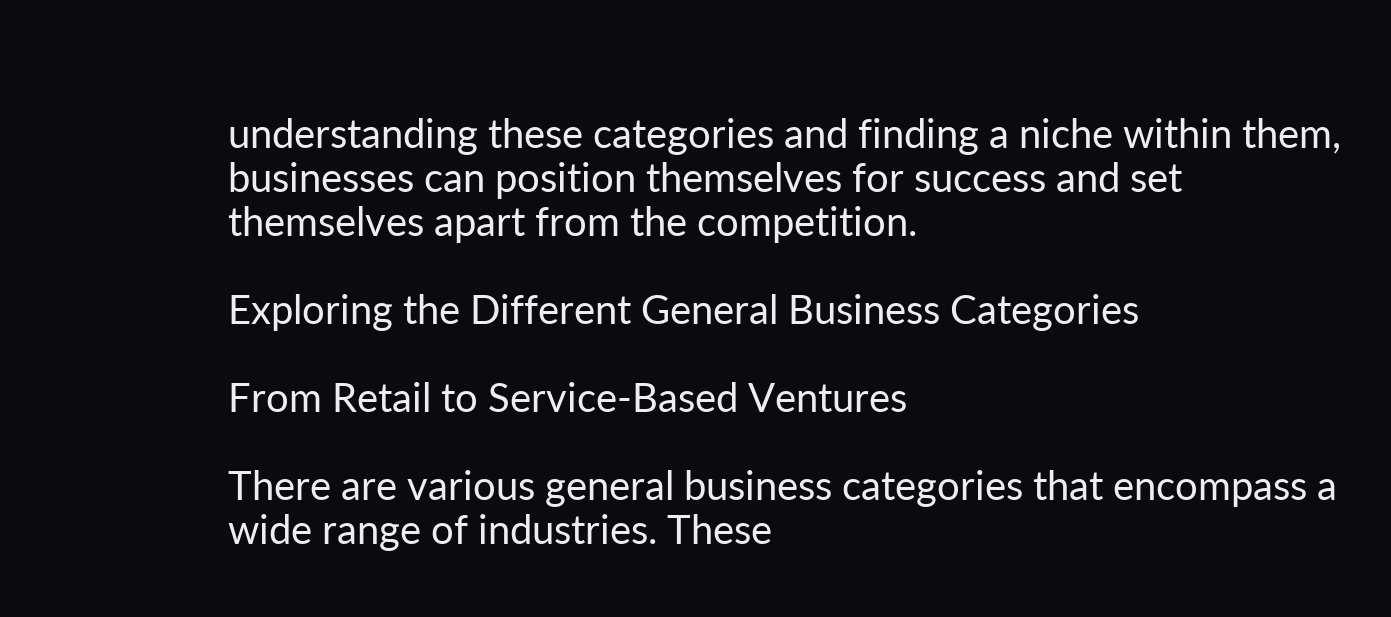understanding these categories and finding a niche within them, businesses can position themselves for success and set themselves apart from the competition.

Exploring the Different General Business Categories

From Retail to Service-Based Ventures

There are various general business categories that encompass a wide range of industries. These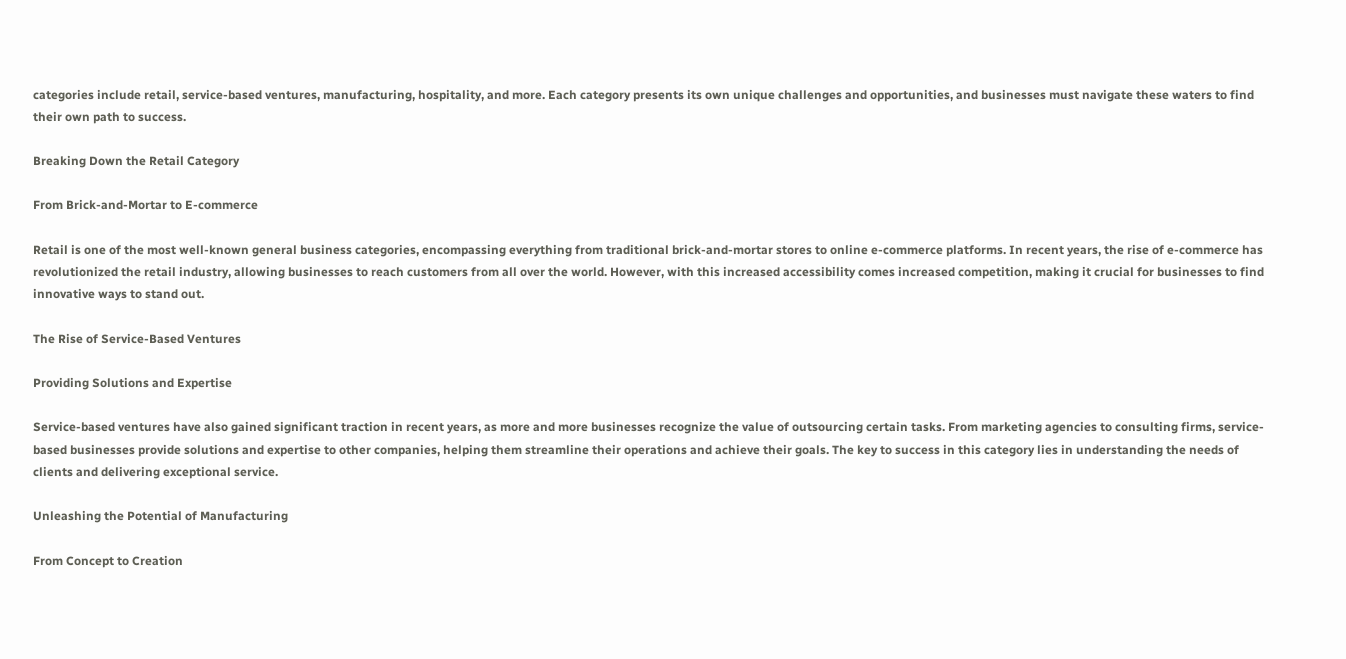categories include retail, service-based ventures, manufacturing, hospitality, and more. Each category presents its own unique challenges and opportunities, and businesses must navigate these waters to find their own path to success.

Breaking Down the Retail Category

From Brick-and-Mortar to E-commerce

Retail is one of the most well-known general business categories, encompassing everything from traditional brick-and-mortar stores to online e-commerce platforms. In recent years, the rise of e-commerce has revolutionized the retail industry, allowing businesses to reach customers from all over the world. However, with this increased accessibility comes increased competition, making it crucial for businesses to find innovative ways to stand out.

The Rise of Service-Based Ventures

Providing Solutions and Expertise

Service-based ventures have also gained significant traction in recent years, as more and more businesses recognize the value of outsourcing certain tasks. From marketing agencies to consulting firms, service-based businesses provide solutions and expertise to other companies, helping them streamline their operations and achieve their goals. The key to success in this category lies in understanding the needs of clients and delivering exceptional service.

Unleashing the Potential of Manufacturing

From Concept to Creation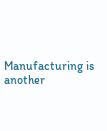Manufacturing is another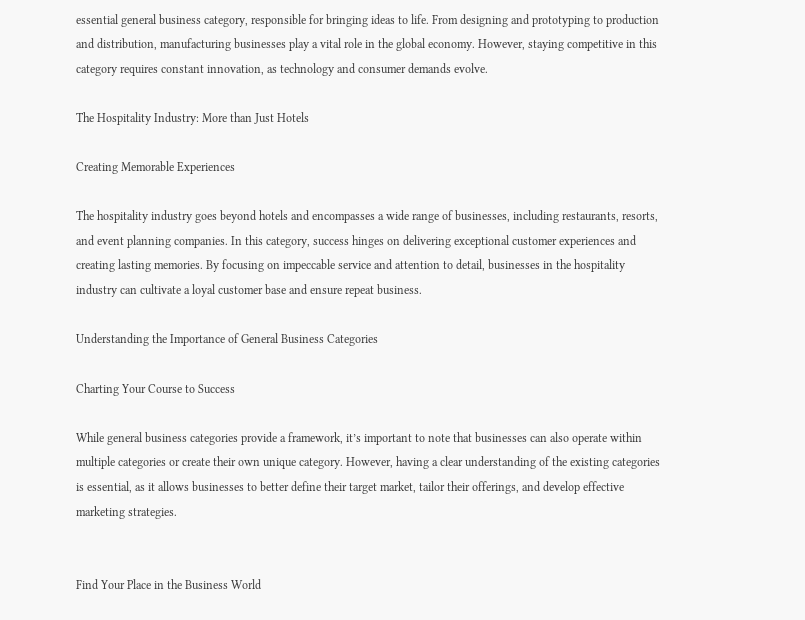essential general business category, responsible for bringing ideas to life. From designing and prototyping to production and distribution, manufacturing businesses play a vital role in the global economy. However, staying competitive in this category requires constant innovation, as technology and consumer demands evolve.

The Hospitality Industry: More than Just Hotels

Creating Memorable Experiences

The hospitality industry goes beyond hotels and encompasses a wide range of businesses, including restaurants, resorts, and event planning companies. In this category, success hinges on delivering exceptional customer experiences and creating lasting memories. By focusing on impeccable service and attention to detail, businesses in the hospitality industry can cultivate a loyal customer base and ensure repeat business.

Understanding the Importance of General Business Categories

Charting Your Course to Success

While general business categories provide a framework, it’s important to note that businesses can also operate within multiple categories or create their own unique category. However, having a clear understanding of the existing categories is essential, as it allows businesses to better define their target market, tailor their offerings, and develop effective marketing strategies.


Find Your Place in the Business World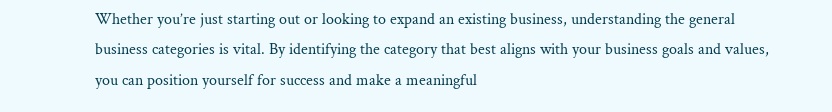Whether you’re just starting out or looking to expand an existing business, understanding the general business categories is vital. By identifying the category that best aligns with your business goals and values, you can position yourself for success and make a meaningful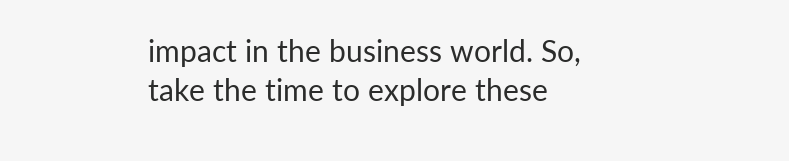impact in the business world. So, take the time to explore these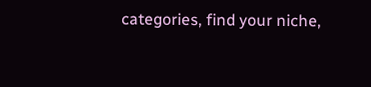categories, find your niche,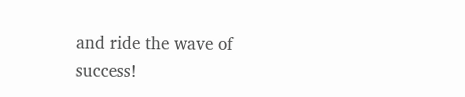and ride the wave of success!